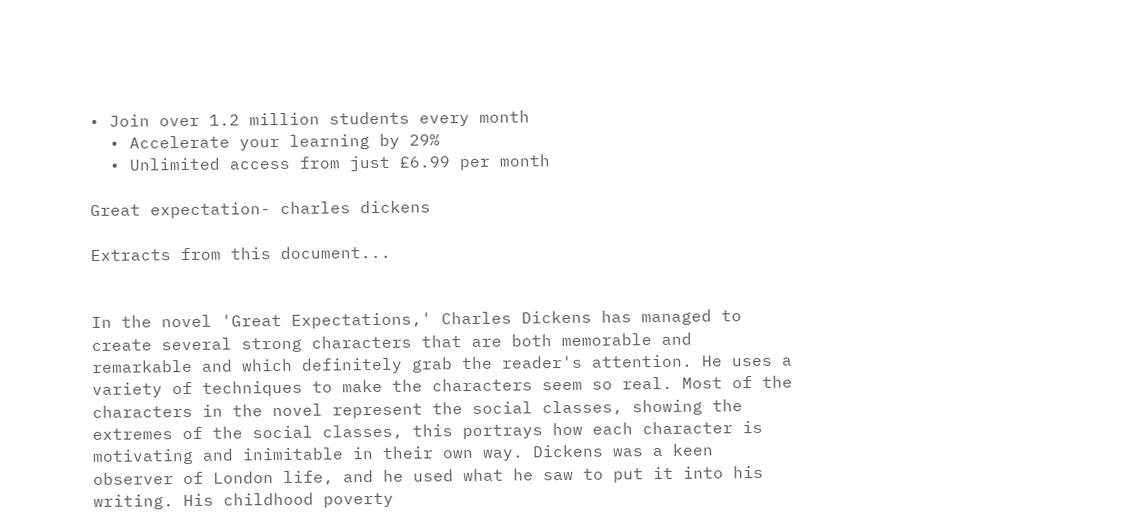• Join over 1.2 million students every month
  • Accelerate your learning by 29%
  • Unlimited access from just £6.99 per month

Great expectation- charles dickens

Extracts from this document...


In the novel 'Great Expectations,' Charles Dickens has managed to create several strong characters that are both memorable and remarkable and which definitely grab the reader's attention. He uses a variety of techniques to make the characters seem so real. Most of the characters in the novel represent the social classes, showing the extremes of the social classes, this portrays how each character is motivating and inimitable in their own way. Dickens was a keen observer of London life, and he used what he saw to put it into his writing. His childhood poverty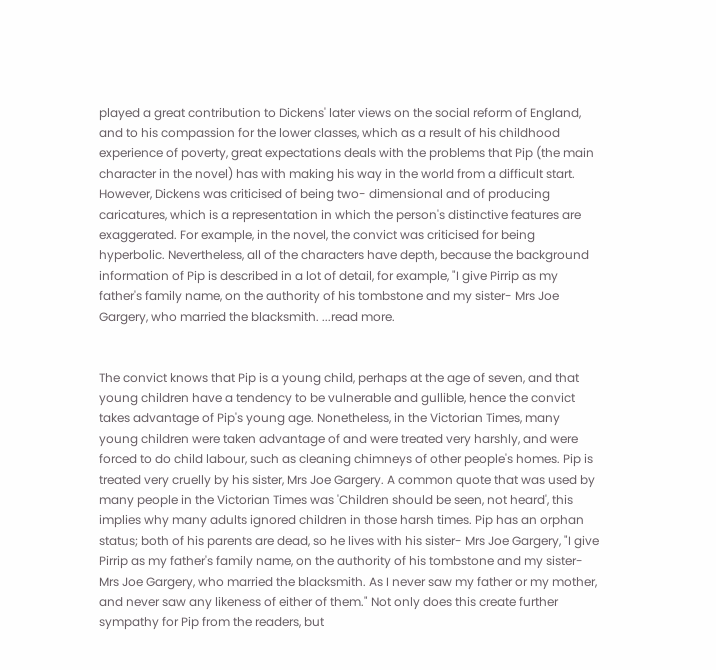played a great contribution to Dickens' later views on the social reform of England, and to his compassion for the lower classes, which as a result of his childhood experience of poverty, great expectations deals with the problems that Pip (the main character in the novel) has with making his way in the world from a difficult start. However, Dickens was criticised of being two- dimensional and of producing caricatures, which is a representation in which the person's distinctive features are exaggerated. For example, in the novel, the convict was criticised for being hyperbolic. Nevertheless, all of the characters have depth, because the background information of Pip is described in a lot of detail, for example, "I give Pirrip as my father's family name, on the authority of his tombstone and my sister- Mrs Joe Gargery, who married the blacksmith. ...read more.


The convict knows that Pip is a young child, perhaps at the age of seven, and that young children have a tendency to be vulnerable and gullible, hence the convict takes advantage of Pip's young age. Nonetheless, in the Victorian Times, many young children were taken advantage of and were treated very harshly, and were forced to do child labour, such as cleaning chimneys of other people's homes. Pip is treated very cruelly by his sister, Mrs Joe Gargery. A common quote that was used by many people in the Victorian Times was 'Children should be seen, not heard', this implies why many adults ignored children in those harsh times. Pip has an orphan status; both of his parents are dead, so he lives with his sister- Mrs Joe Gargery, "I give Pirrip as my father's family name, on the authority of his tombstone and my sister- Mrs Joe Gargery, who married the blacksmith. As I never saw my father or my mother, and never saw any likeness of either of them." Not only does this create further sympathy for Pip from the readers, but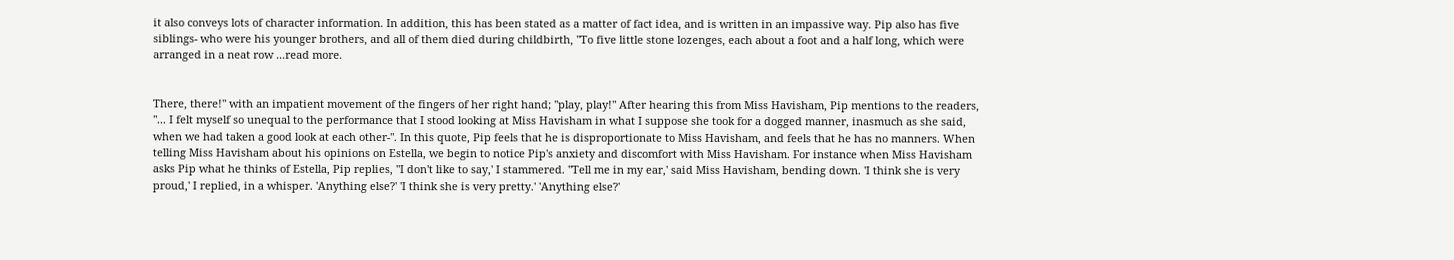it also conveys lots of character information. In addition, this has been stated as a matter of fact idea, and is written in an impassive way. Pip also has five siblings- who were his younger brothers, and all of them died during childbirth, "To five little stone lozenges, each about a foot and a half long, which were arranged in a neat row ...read more.


There, there!" with an impatient movement of the fingers of her right hand; "play, play!" After hearing this from Miss Havisham, Pip mentions to the readers, "... I felt myself so unequal to the performance that I stood looking at Miss Havisham in what I suppose she took for a dogged manner, inasmuch as she said, when we had taken a good look at each other-". In this quote, Pip feels that he is disproportionate to Miss Havisham, and feels that he has no manners. When telling Miss Havisham about his opinions on Estella, we begin to notice Pip's anxiety and discomfort with Miss Havisham. For instance when Miss Havisham asks Pip what he thinks of Estella, Pip replies, "I don't like to say,' I stammered. "Tell me in my ear,' said Miss Havisham, bending down. 'I think she is very proud,' I replied, in a whisper. 'Anything else?' 'I think she is very pretty.' 'Anything else?'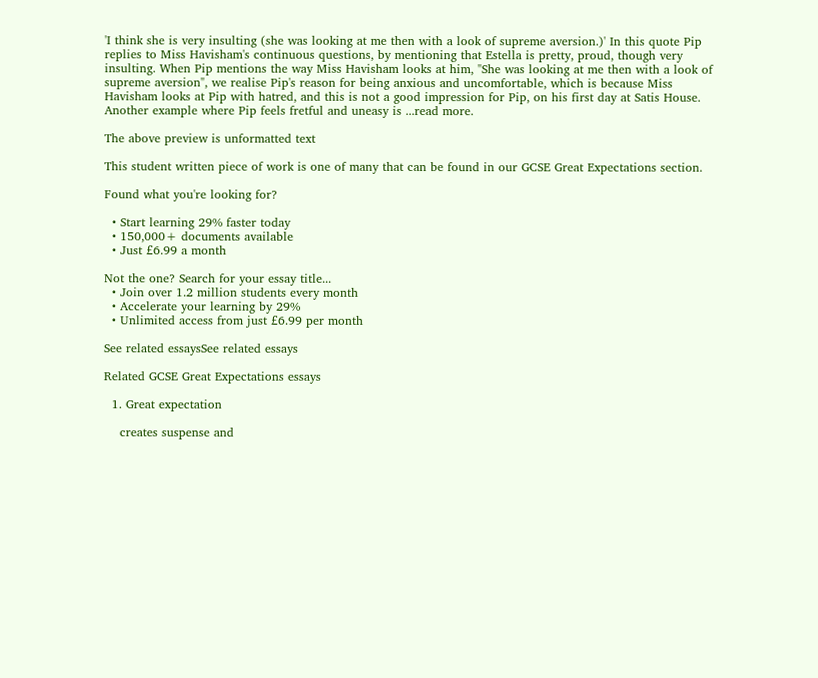'I think she is very insulting (she was looking at me then with a look of supreme aversion.)' In this quote Pip replies to Miss Havisham's continuous questions, by mentioning that Estella is pretty, proud, though very insulting. When Pip mentions the way Miss Havisham looks at him, "She was looking at me then with a look of supreme aversion", we realise Pip's reason for being anxious and uncomfortable, which is because Miss Havisham looks at Pip with hatred, and this is not a good impression for Pip, on his first day at Satis House. Another example where Pip feels fretful and uneasy is ...read more.

The above preview is unformatted text

This student written piece of work is one of many that can be found in our GCSE Great Expectations section.

Found what you're looking for?

  • Start learning 29% faster today
  • 150,000+ documents available
  • Just £6.99 a month

Not the one? Search for your essay title...
  • Join over 1.2 million students every month
  • Accelerate your learning by 29%
  • Unlimited access from just £6.99 per month

See related essaysSee related essays

Related GCSE Great Expectations essays

  1. Great expectation

    creates suspense and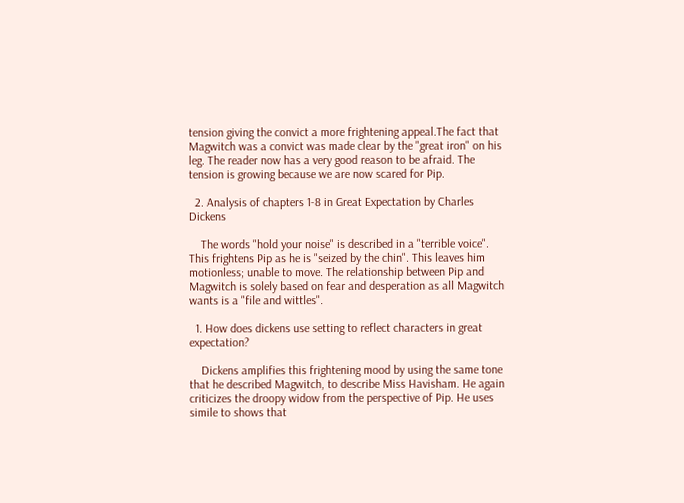tension giving the convict a more frightening appeal.The fact that Magwitch was a convict was made clear by the "great iron" on his leg. The reader now has a very good reason to be afraid. The tension is growing because we are now scared for Pip.

  2. Analysis of chapters 1-8 in Great Expectation by Charles Dickens

    The words "hold your noise" is described in a "terrible voice". This frightens Pip as he is "seized by the chin". This leaves him motionless; unable to move. The relationship between Pip and Magwitch is solely based on fear and desperation as all Magwitch wants is a "file and wittles".

  1. How does dickens use setting to reflect characters in great expectation?

    Dickens amplifies this frightening mood by using the same tone that he described Magwitch, to describe Miss Havisham. He again criticizes the droopy widow from the perspective of Pip. He uses simile to shows that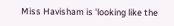Miss Havisham is 'looking like the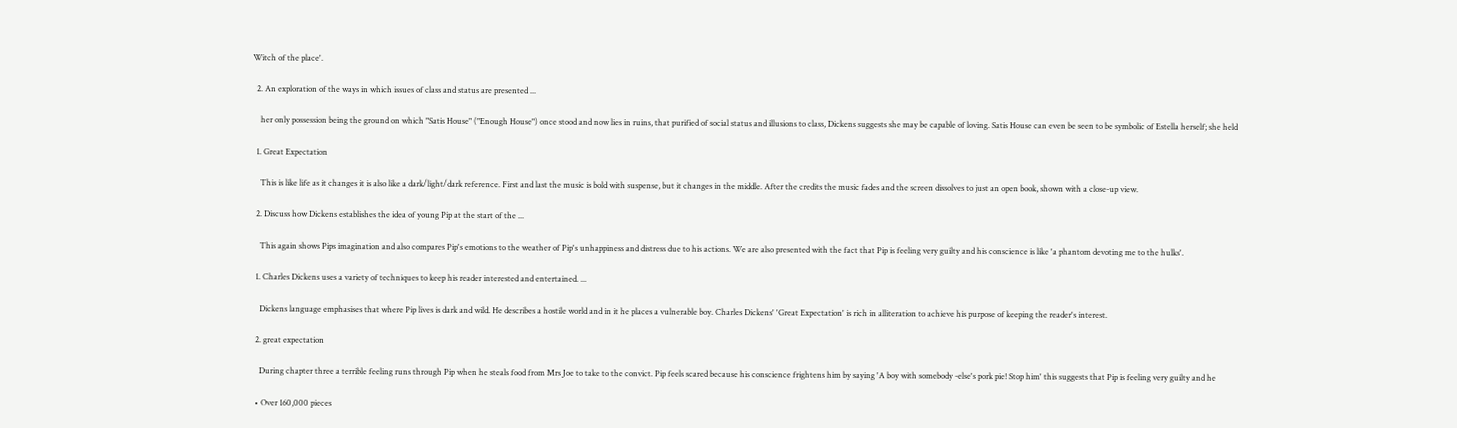Witch of the place'.

  2. An exploration of the ways in which issues of class and status are presented ...

    her only possession being the ground on which "Satis House" ("Enough House") once stood and now lies in ruins, that purified of social status and illusions to class, Dickens suggests she may be capable of loving. Satis House can even be seen to be symbolic of Estella herself; she held

  1. Great Expectation

    This is like life as it changes it is also like a dark/light/dark reference. First and last the music is bold with suspense, but it changes in the middle. After the credits the music fades and the screen dissolves to just an open book, shown with a close-up view.

  2. Discuss how Dickens establishes the idea of young Pip at the start of the ...

    This again shows Pips imagination and also compares Pip's emotions to the weather of Pip's unhappiness and distress due to his actions. We are also presented with the fact that Pip is feeling very guilty and his conscience is like 'a phantom devoting me to the hulks'.

  1. Charles Dickens uses a variety of techniques to keep his reader interested and entertained. ...

    Dickens language emphasises that where Pip lives is dark and wild. He describes a hostile world and in it he places a vulnerable boy. Charles Dickens' 'Great Expectation' is rich in alliteration to achieve his purpose of keeping the reader's interest.

  2. great expectation

    During chapter three a terrible feeling runs through Pip when he steals food from Mrs Joe to take to the convict. Pip feels scared because his conscience frightens him by saying 'A boy with somebody -else's pork pie! Stop him' this suggests that Pip is feeling very guilty and he

  • Over 160,000 pieces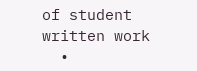of student written work
  •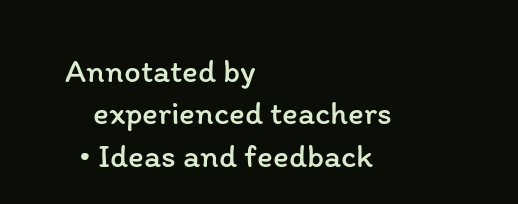Annotated by
    experienced teachers
  • Ideas and feedback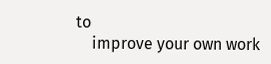to
    improve your own work